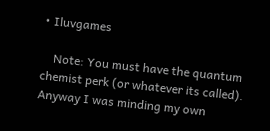• Iluvgames

    Note: You must have the quantum chemist perk (or whatever its called). Anyway I was minding my own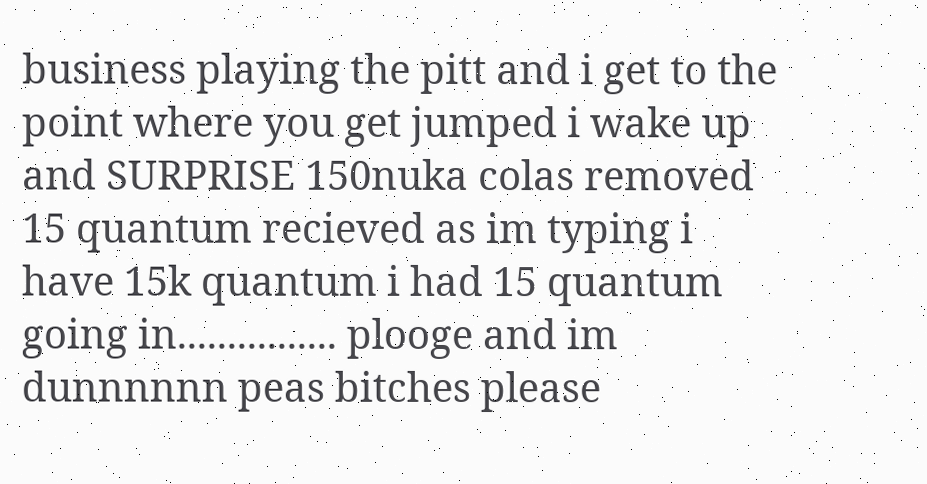business playing the pitt and i get to the point where you get jumped i wake up and SURPRISE 150nuka colas removed 15 quantum recieved as im typing i have 15k quantum i had 15 quantum going in................ plooge and im dunnnnnn peas bitches please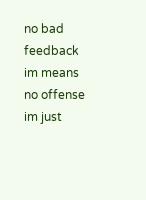no bad feedback im means no offense im just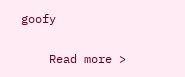goofy

    Read more >